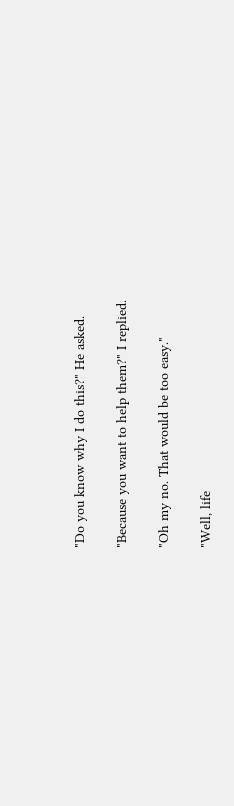"Do you know why I do this?" He asked.

"Because you want to help them?" I replied.

"Oh my no. That would be too easy."

"Well, life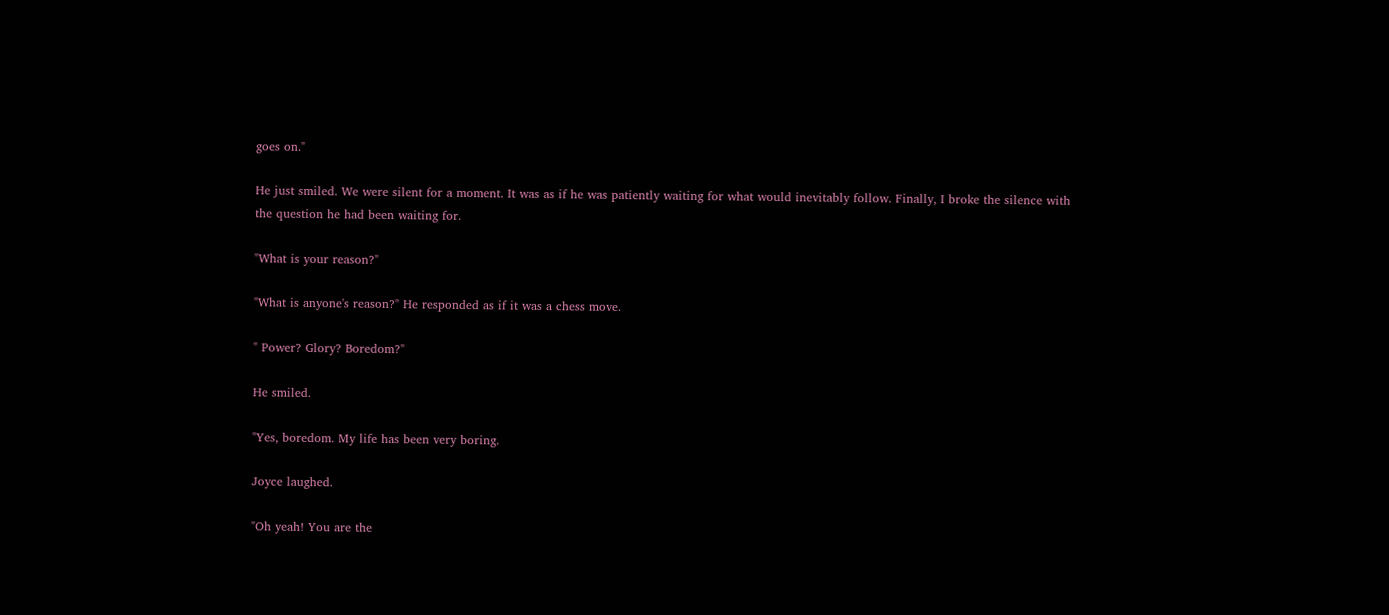goes on."

He just smiled. We were silent for a moment. It was as if he was patiently waiting for what would inevitably follow. Finally, I broke the silence with the question he had been waiting for.

"What is your reason?"

"What is anyone's reason?" He responded as if it was a chess move.

" Power? Glory? Boredom?"

He smiled.

"Yes, boredom. My life has been very boring.

Joyce laughed.

"Oh yeah! You are the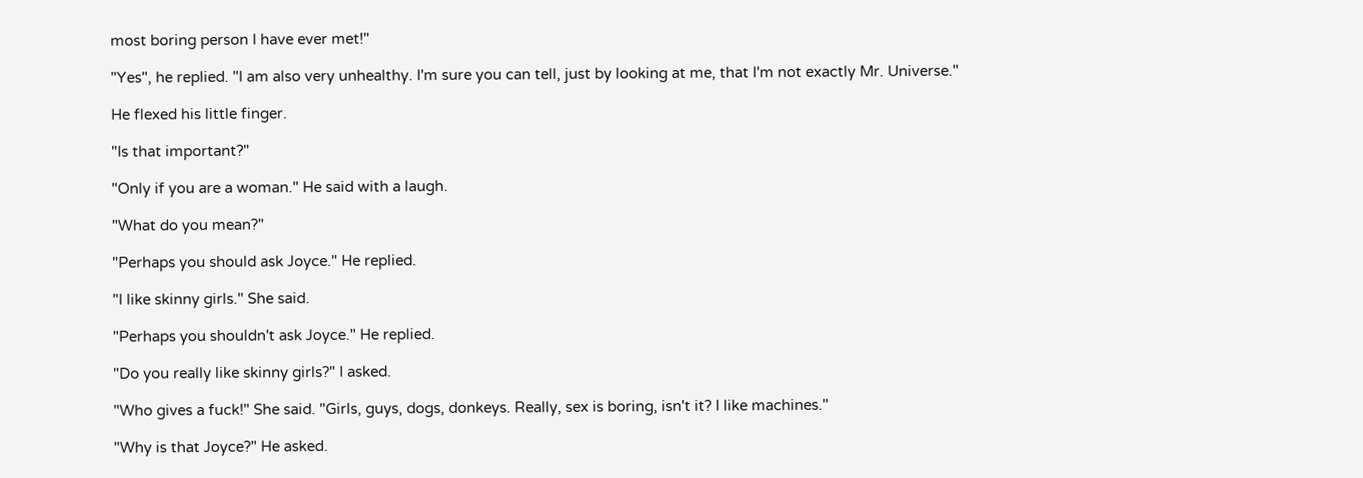most boring person I have ever met!"

"Yes", he replied. "I am also very unhealthy. I'm sure you can tell, just by looking at me, that I'm not exactly Mr. Universe."

He flexed his little finger.

"Is that important?"

"Only if you are a woman." He said with a laugh.

"What do you mean?"

"Perhaps you should ask Joyce." He replied.

"I like skinny girls." She said.

"Perhaps you shouldn't ask Joyce." He replied.

"Do you really like skinny girls?" I asked.

"Who gives a fuck!" She said. "Girls, guys, dogs, donkeys. Really, sex is boring, isn't it? I like machines."

"Why is that Joyce?" He asked.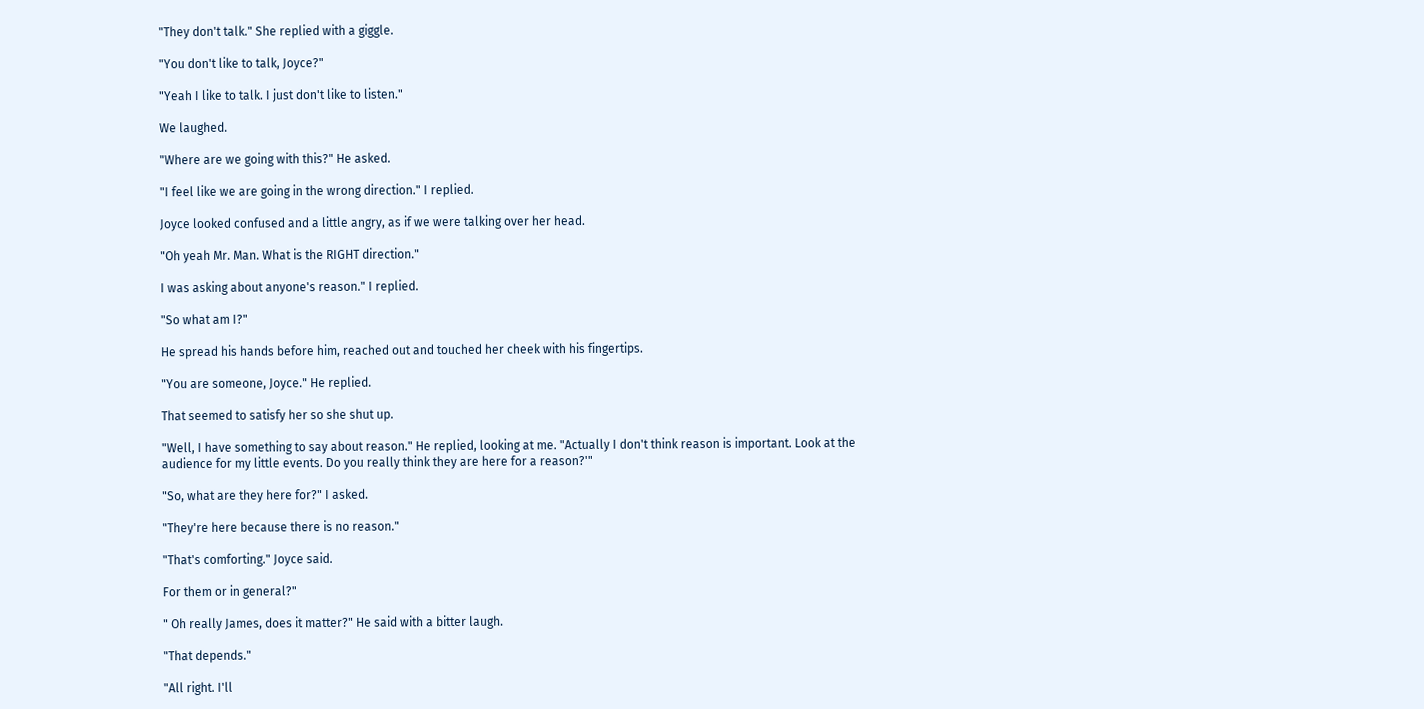"They don't talk." She replied with a giggle.

"You don't like to talk, Joyce?"

"Yeah I like to talk. I just don't like to listen."

We laughed.

"Where are we going with this?" He asked.

"I feel like we are going in the wrong direction." I replied.

Joyce looked confused and a little angry, as if we were talking over her head.

"Oh yeah Mr. Man. What is the RIGHT direction."

I was asking about anyone's reason." I replied.

"So what am I?"

He spread his hands before him, reached out and touched her cheek with his fingertips.

"You are someone, Joyce." He replied.

That seemed to satisfy her so she shut up.

"Well, I have something to say about reason." He replied, looking at me. "Actually I don't think reason is important. Look at the audience for my little events. Do you really think they are here for a reason?'"

"So, what are they here for?" I asked.

"They're here because there is no reason."

"That's comforting." Joyce said.

For them or in general?"

" Oh really James, does it matter?" He said with a bitter laugh.

"That depends."

"All right. I'll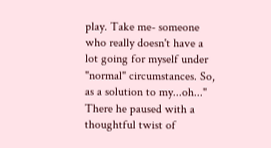play. Take me- someone who really doesn't have a lot going for myself under "normal" circumstances. So, as a solution to my...oh..." There he paused with a thoughtful twist of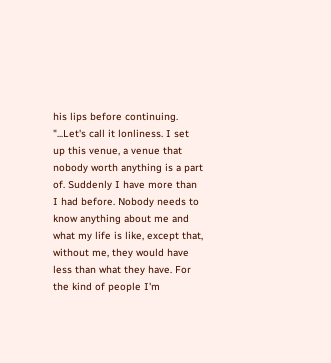his lips before continuing. "...Let's call it lonliness. I set up this venue, a venue that nobody worth anything is a part of. Suddenly I have more than I had before. Nobody needs to know anything about me and what my life is like, except that, without me, they would have less than what they have. For the kind of people I'm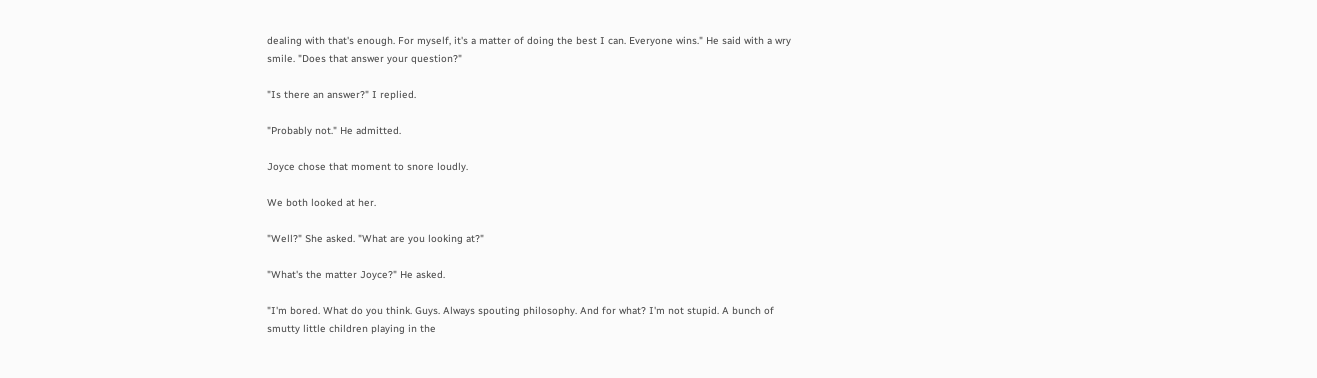dealing with that's enough. For myself, it's a matter of doing the best I can. Everyone wins." He said with a wry smile. "Does that answer your question?"

"Is there an answer?" I replied.

"Probably not." He admitted.

Joyce chose that moment to snore loudly.

We both looked at her.

"Well?" She asked. "What are you looking at?"

"What's the matter Joyce?" He asked.

"I'm bored. What do you think. Guys. Always spouting philosophy. And for what? I'm not stupid. A bunch of smutty little children playing in the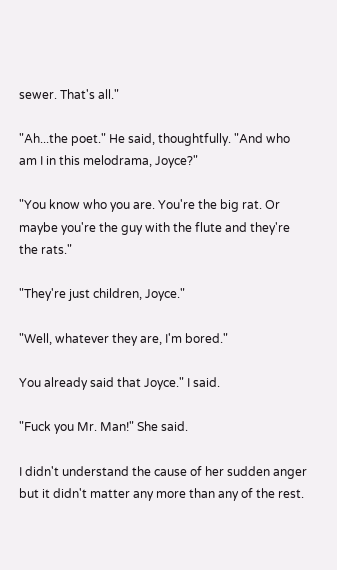sewer. That's all."

"Ah...the poet." He said, thoughtfully. "And who am I in this melodrama, Joyce?"

"You know who you are. You're the big rat. Or maybe you're the guy with the flute and they're the rats."

"They're just children, Joyce."

"Well, whatever they are, I'm bored."

You already said that Joyce." I said.

"Fuck you Mr. Man!" She said.

I didn't understand the cause of her sudden anger but it didn't matter any more than any of the rest.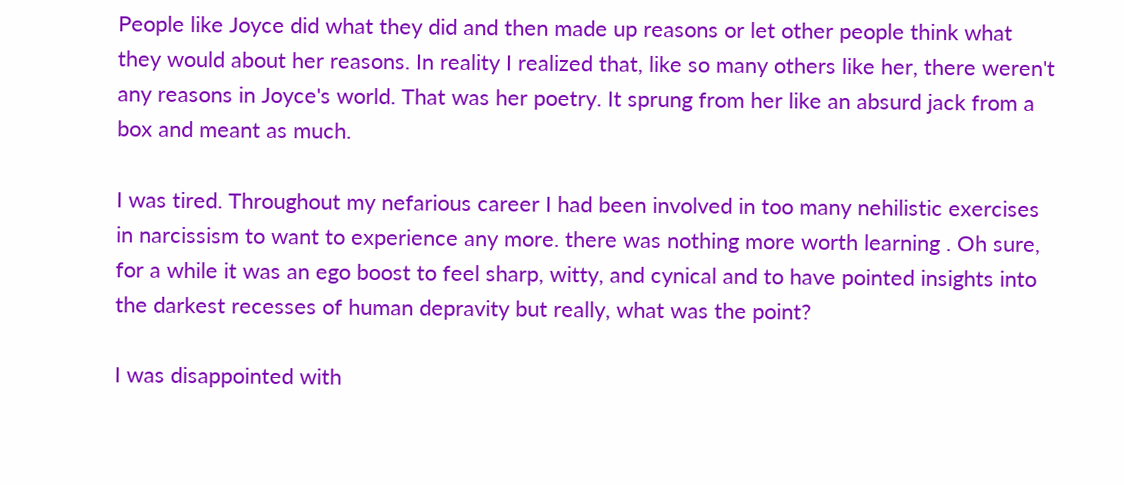People like Joyce did what they did and then made up reasons or let other people think what they would about her reasons. In reality I realized that, like so many others like her, there weren't any reasons in Joyce's world. That was her poetry. It sprung from her like an absurd jack from a box and meant as much.

I was tired. Throughout my nefarious career I had been involved in too many nehilistic exercises in narcissism to want to experience any more. there was nothing more worth learning . Oh sure, for a while it was an ego boost to feel sharp, witty, and cynical and to have pointed insights into the darkest recesses of human depravity but really, what was the point?

I was disappointed with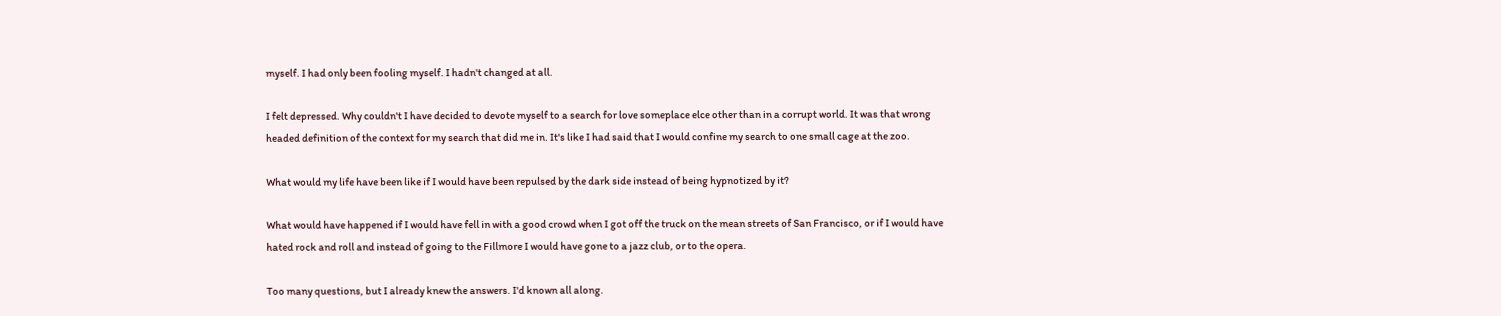myself. I had only been fooling myself. I hadn't changed at all.

I felt depressed. Why couldn't I have decided to devote myself to a search for love someplace elce other than in a corrupt world. It was that wrong headed definition of the context for my search that did me in. It's like I had said that I would confine my search to one small cage at the zoo.

What would my life have been like if I would have been repulsed by the dark side instead of being hypnotized by it?

What would have happened if I would have fell in with a good crowd when I got off the truck on the mean streets of San Francisco, or if I would have hated rock and roll and instead of going to the Fillmore I would have gone to a jazz club, or to the opera.

Too many questions, but I already knew the answers. I'd known all along.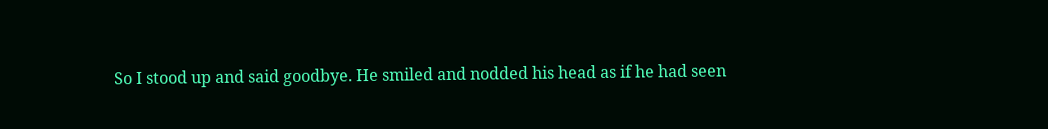So I stood up and said goodbye. He smiled and nodded his head as if he had seen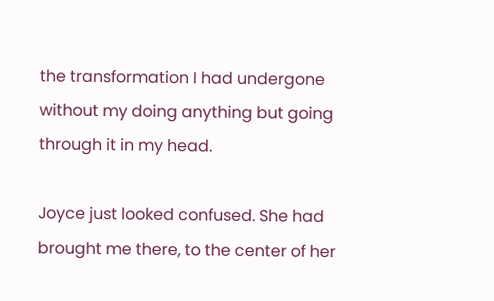the transformation I had undergone without my doing anything but going through it in my head.

Joyce just looked confused. She had brought me there, to the center of her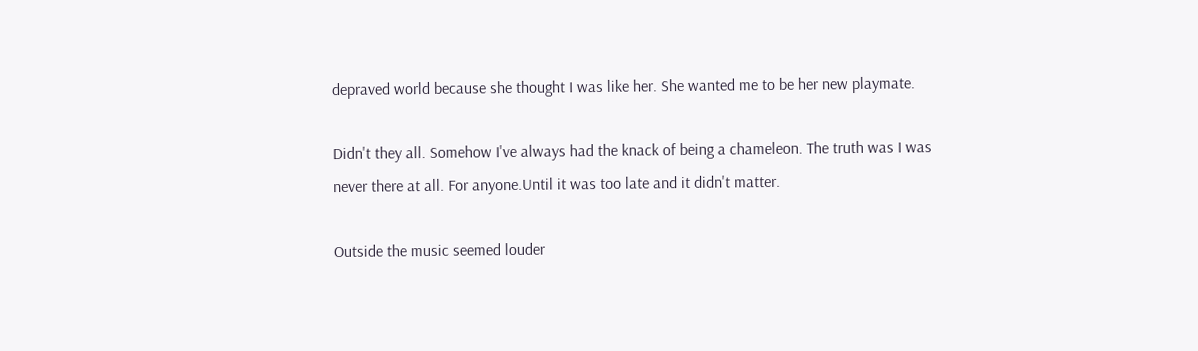depraved world because she thought I was like her. She wanted me to be her new playmate.

Didn't they all. Somehow I've always had the knack of being a chameleon. The truth was I was never there at all. For anyone.Until it was too late and it didn't matter.

Outside the music seemed louder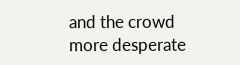and the crowd more desperate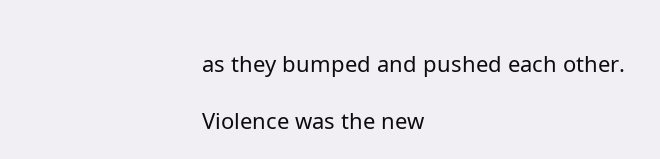as they bumped and pushed each other.

Violence was the new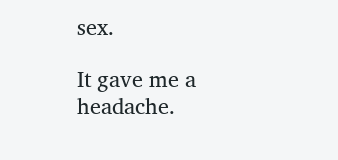sex.

It gave me a headache.